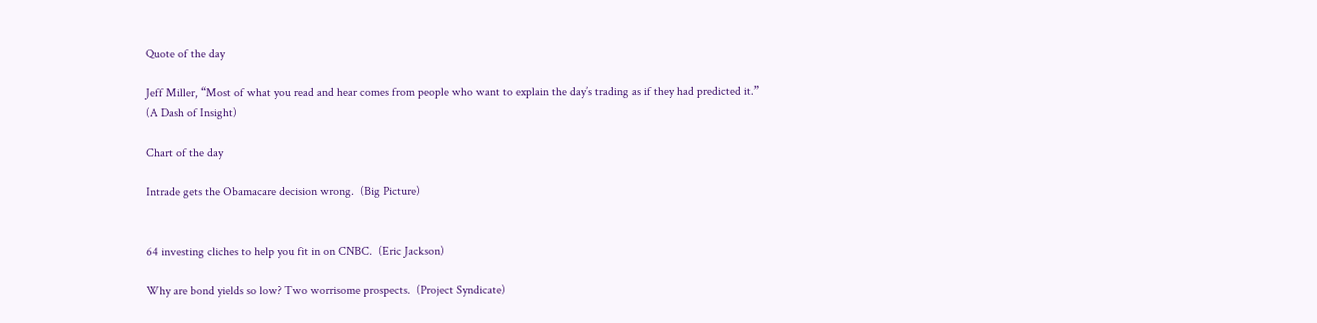Quote of the day

Jeff Miller, “Most of what you read and hear comes from people who want to explain the day’s trading as if they had predicted it.”  (A Dash of Insight)

Chart of the day

Intrade gets the Obamacare decision wrong.  (Big Picture)


64 investing cliches to help you fit in on CNBC.  (Eric Jackson)

Why are bond yields so low? Two worrisome prospects.  (Project Syndicate)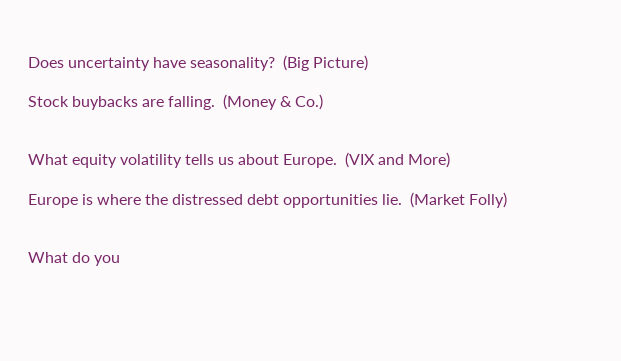Does uncertainty have seasonality?  (Big Picture)

Stock buybacks are falling.  (Money & Co.)


What equity volatility tells us about Europe.  (VIX and More)

Europe is where the distressed debt opportunities lie.  (Market Folly)


What do you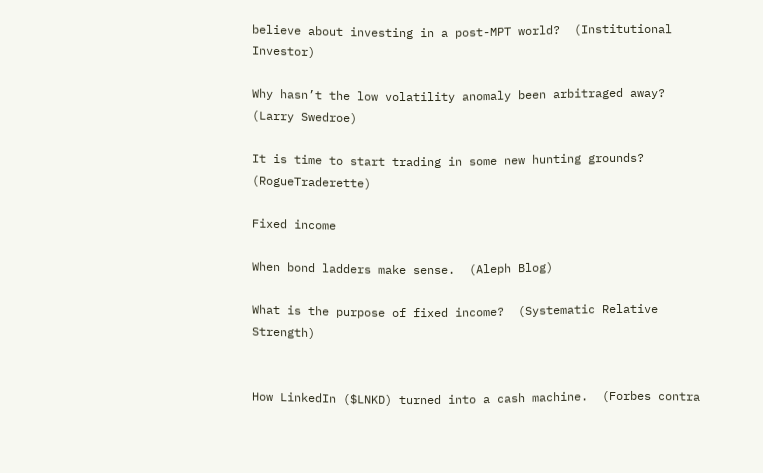believe about investing in a post-MPT world?  (Institutional Investor)

Why hasn’t the low volatility anomaly been arbitraged away?  (Larry Swedroe)

It is time to start trading in some new hunting grounds?  (RogueTraderette)

Fixed income

When bond ladders make sense.  (Aleph Blog)

What is the purpose of fixed income?  (Systematic Relative Strength)


How LinkedIn ($LNKD) turned into a cash machine.  (Forbes contra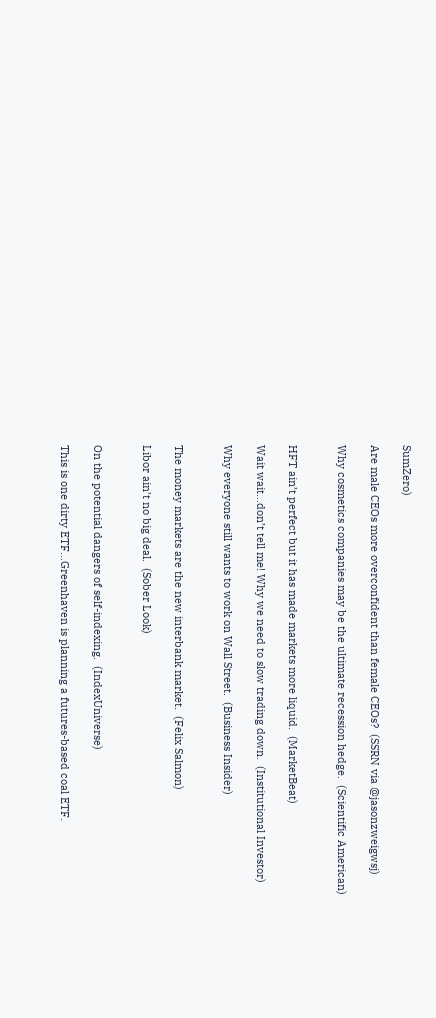SumZero)

Are male CEOs more overconfident than female CEOs?  (SSRN via @jasonzweigwsj)

Why cosmetics companies may be the ultimate recession hedge.  (Scientific American)


HFT ain’t perfect but it has made markets more liquid.  (MarketBeat)

Wait wait…don’t tell me! Why we need to slow trading down.  (Institutional Investor)

Why everyone still wants to work on Wall Street.  (Business Insider)


The money markets are the new interbank market.  (Felix Salmon)

Libor ain’t no big deal.  (Sober Look)


On the potential dangers of self-indexing.  (IndexUniverse)

This is one dirty ETF…Greenhaven is planning a futures-based coal ETF.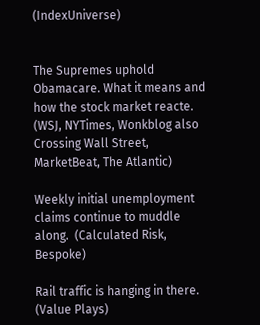(IndexUniverse)


The Supremes uphold Obamacare. What it means and how the stock market reacte.  (WSJ, NYTimes, Wonkblog also Crossing Wall Street, MarketBeat, The Atlantic)

Weekly initial unemployment claims continue to muddle along.  (Calculated Risk, Bespoke)

Rail traffic is hanging in there.  (Value Plays)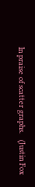In praise of scatter graphs.   (Justin Fox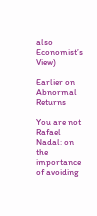also Economist’s View)

Earlier on Abnormal Returns

You are not Rafael Nadal: on the importance of avoiding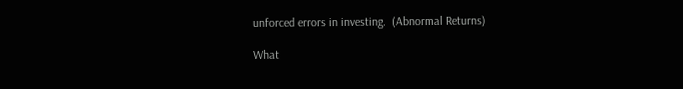unforced errors in investing.  (Abnormal Returns)

What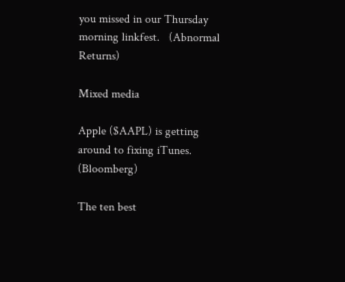you missed in our Thursday morning linkfest.   (Abnormal Returns)

Mixed media

Apple ($AAPL) is getting around to fixing iTunes.  (Bloomberg)

The ten best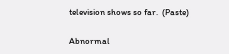television shows so far.  (Paste)

Abnormal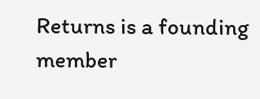Returns is a founding member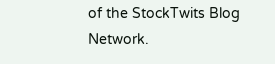of the StockTwits Blog Network.